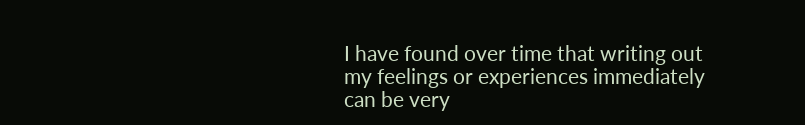I have found over time that writing out my feelings or experiences immediately can be very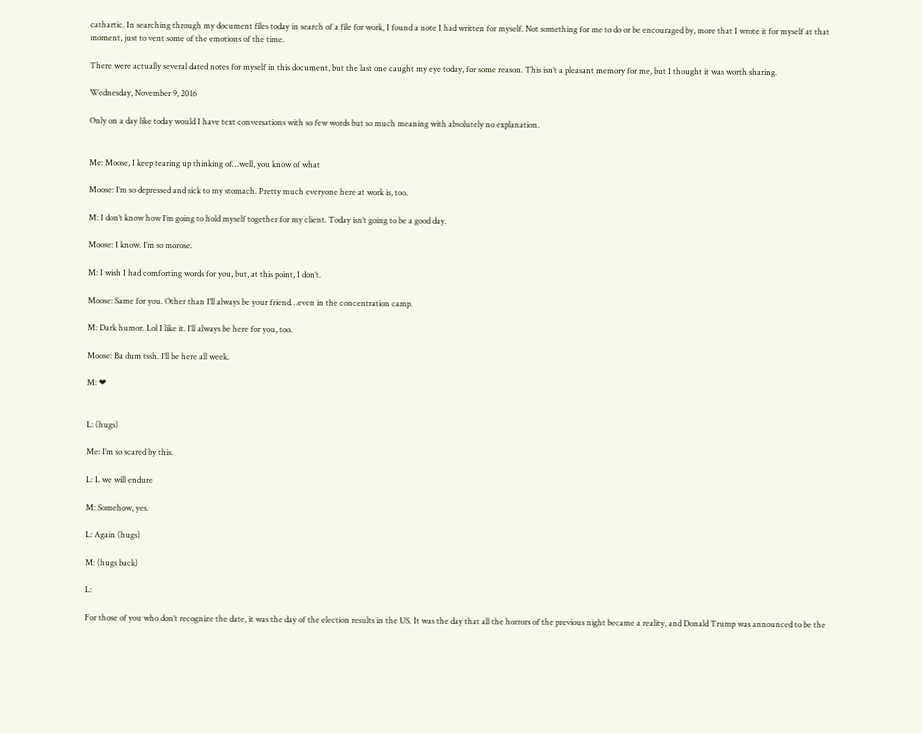cathartic. In searching through my document files today in search of a file for work, I found a note I had written for myself. Not something for me to do or be encouraged by, more that I wrote it for myself at that moment, just to vent some of the emotions of the time.

There were actually several dated notes for myself in this document, but the last one caught my eye today, for some reason. This isn’t a pleasant memory for me, but I thought it was worth sharing.

Wednesday, November 9, 2016

Only on a day like today would I have text conversations with so few words but so much meaning with absolutely no explanation.


Me: Moose, I keep tearing up thinking of…well, you know of what

Moose: I’m so depressed and sick to my stomach. Pretty much everyone here at work is, too.

M: I don’t know how I’m going to hold myself together for my client. Today isn’t going to be a good day.

Moose: I know. I’m so morose.

M: I wish I had comforting words for you, but, at this point, I don’t.

Moose: Same for you. Other than I’ll always be your friend…even in the concentration camp.

M: Dark humor. Lol I like it. I’ll always be here for you, too.

Moose: Ba dum tssh. I’ll be here all week.

M: ❤


L: (hugs)

Me: I’m so scared by this.

L: L we will endure

M: Somehow, yes.

L: Again (hugs)

M: (hugs back)

L:

For those of you who don’t recognize the date, it was the day of the election results in the US. It was the day that all the horrors of the previous night became a reality, and Donald Trump was announced to be the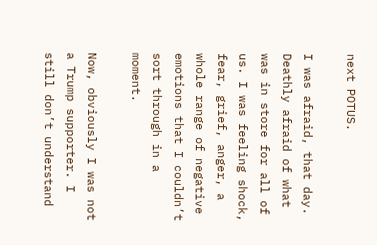next POTUS.

I was afraid, that day. Deathly afraid of what was in store for all of us. I was feeling shock, fear, grief, anger, a whole range of negative emotions that I couldn’t sort through in a moment.

Now, obviously I was not a Trump supporter. I still don’t understand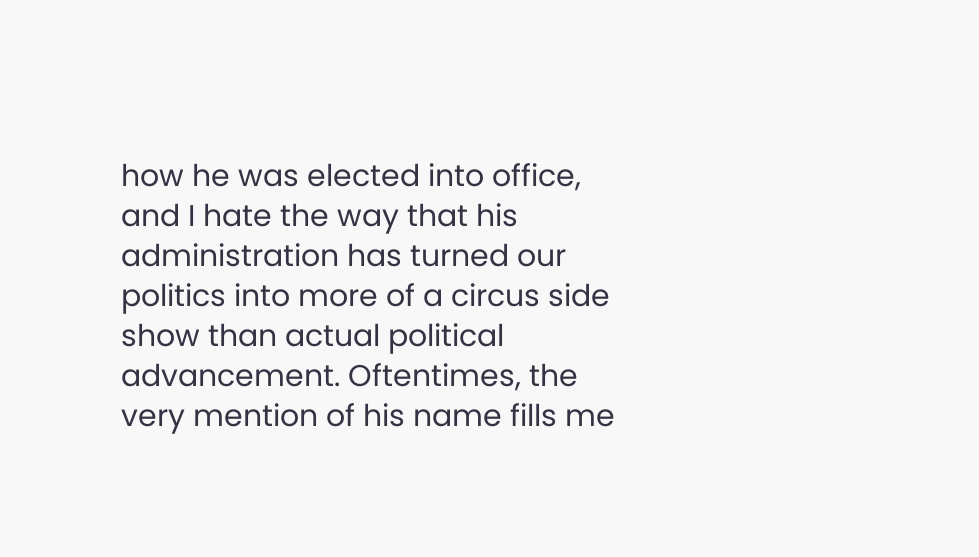how he was elected into office, and I hate the way that his administration has turned our politics into more of a circus side show than actual political advancement. Oftentimes, the very mention of his name fills me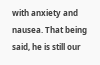with anxiety and nausea. That being said, he is still our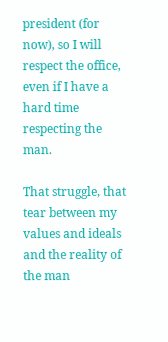president (for now), so I will respect the office, even if I have a hard time respecting the man.

That struggle, that tear between my values and ideals and the reality of the man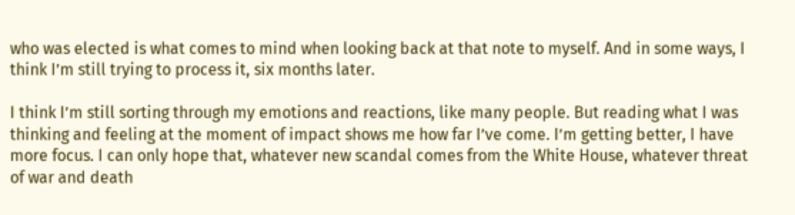who was elected is what comes to mind when looking back at that note to myself. And in some ways, I think I’m still trying to process it, six months later.

I think I’m still sorting through my emotions and reactions, like many people. But reading what I was thinking and feeling at the moment of impact shows me how far I’ve come. I’m getting better, I have more focus. I can only hope that, whatever new scandal comes from the White House, whatever threat of war and death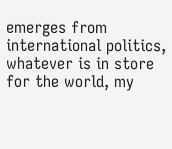emerges from international politics, whatever is in store for the world, my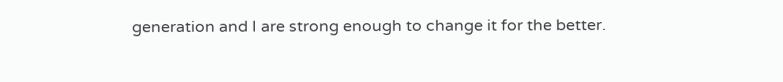generation and I are strong enough to change it for the better.